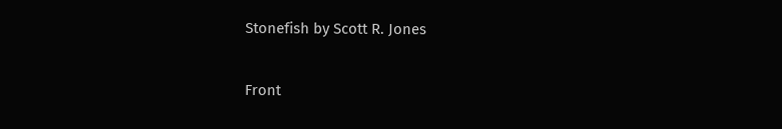Stonefish by Scott R. Jones

Front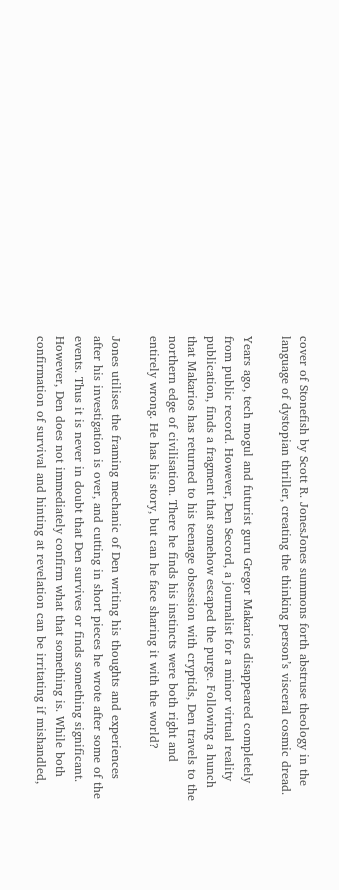cover of Stonefish by Scott R. JonesJones summons forth abstruse theology in the language of dystopian thriller, creating the thinking person’s visceral cosmic dread.

Years ago, tech mogul and futurist guru Gregor Makarios disappeared completely from public record. However, Den Secord, a journalist for a minor virtual reality publication, finds a fragment that somehow escaped the purge. Following a hunch that Makarios has returned to his teenage obsession with cryptids, Den travels to the northern edge of civilisation. There he finds his instincts were both right and entirely wrong. He has his story, but can he face sharing it with the world?

Jones utilises the framing mechanic of Den writing his thoughts and experiences after his investigation is over, and cutting in short pieces he wrote after some of the events. Thus it is never in doubt that Den survives or finds something significant. However, Den does not immediately confirm what that something is. While both confirmation of survival and hinting at revelation can be irritating if mishandled,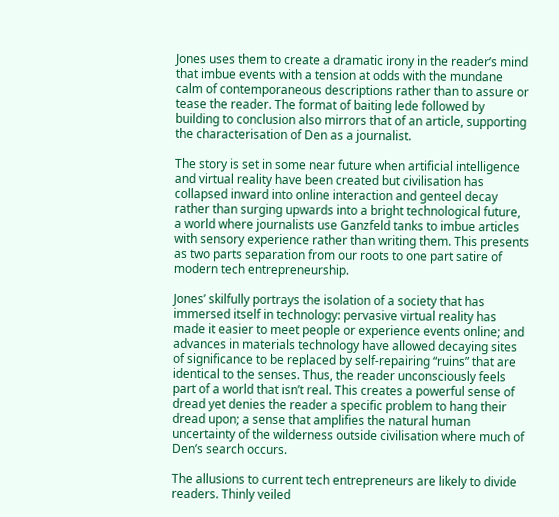Jones uses them to create a dramatic irony in the reader’s mind that imbue events with a tension at odds with the mundane calm of contemporaneous descriptions rather than to assure or tease the reader. The format of baiting lede followed by building to conclusion also mirrors that of an article, supporting the characterisation of Den as a journalist.

The story is set in some near future when artificial intelligence and virtual reality have been created but civilisation has collapsed inward into online interaction and genteel decay rather than surging upwards into a bright technological future, a world where journalists use Ganzfeld tanks to imbue articles with sensory experience rather than writing them. This presents as two parts separation from our roots to one part satire of modern tech entrepreneurship.

Jones’ skilfully portrays the isolation of a society that has immersed itself in technology: pervasive virtual reality has made it easier to meet people or experience events online; and advances in materials technology have allowed decaying sites of significance to be replaced by self-repairing “ruins” that are identical to the senses. Thus, the reader unconsciously feels part of a world that isn’t real. This creates a powerful sense of dread yet denies the reader a specific problem to hang their dread upon; a sense that amplifies the natural human uncertainty of the wilderness outside civilisation where much of Den’s search occurs.

The allusions to current tech entrepreneurs are likely to divide readers. Thinly veiled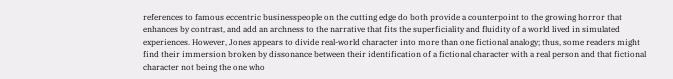references to famous eccentric businesspeople on the cutting edge do both provide a counterpoint to the growing horror that enhances by contrast, and add an archness to the narrative that fits the superficiality and fluidity of a world lived in simulated experiences. However, Jones appears to divide real-world character into more than one fictional analogy; thus, some readers might find their immersion broken by dissonance between their identification of a fictional character with a real person and that fictional character not being the one who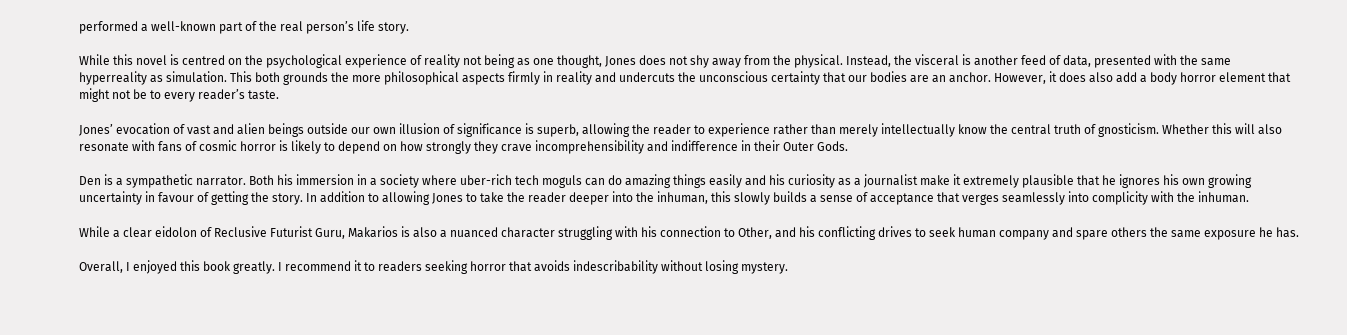performed a well-known part of the real person’s life story.

While this novel is centred on the psychological experience of reality not being as one thought, Jones does not shy away from the physical. Instead, the visceral is another feed of data, presented with the same hyperreality as simulation. This both grounds the more philosophical aspects firmly in reality and undercuts the unconscious certainty that our bodies are an anchor. However, it does also add a body horror element that might not be to every reader’s taste.

Jones’ evocation of vast and alien beings outside our own illusion of significance is superb, allowing the reader to experience rather than merely intellectually know the central truth of gnosticism. Whether this will also resonate with fans of cosmic horror is likely to depend on how strongly they crave incomprehensibility and indifference in their Outer Gods.

Den is a sympathetic narrator. Both his immersion in a society where uber-rich tech moguls can do amazing things easily and his curiosity as a journalist make it extremely plausible that he ignores his own growing uncertainty in favour of getting the story. In addition to allowing Jones to take the reader deeper into the inhuman, this slowly builds a sense of acceptance that verges seamlessly into complicity with the inhuman.

While a clear eidolon of Reclusive Futurist Guru, Makarios is also a nuanced character struggling with his connection to Other, and his conflicting drives to seek human company and spare others the same exposure he has.

Overall, I enjoyed this book greatly. I recommend it to readers seeking horror that avoids indescribability without losing mystery.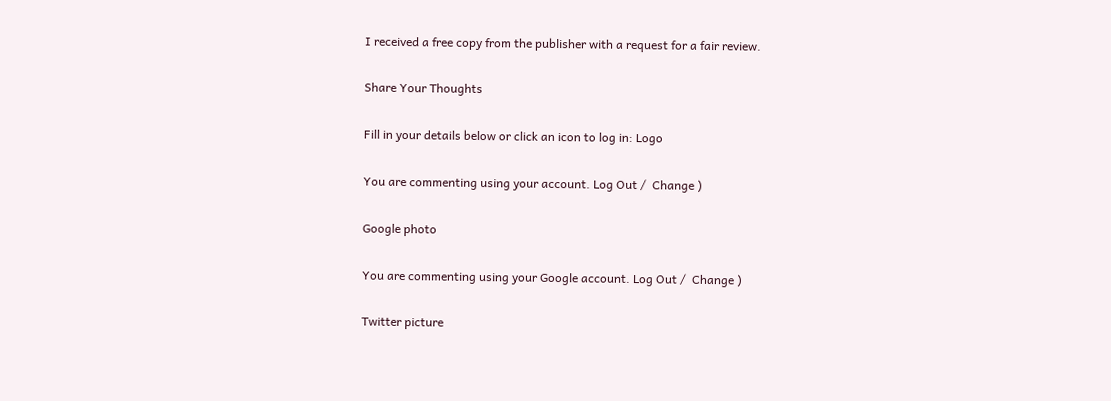I received a free copy from the publisher with a request for a fair review.

Share Your Thoughts

Fill in your details below or click an icon to log in: Logo

You are commenting using your account. Log Out /  Change )

Google photo

You are commenting using your Google account. Log Out /  Change )

Twitter picture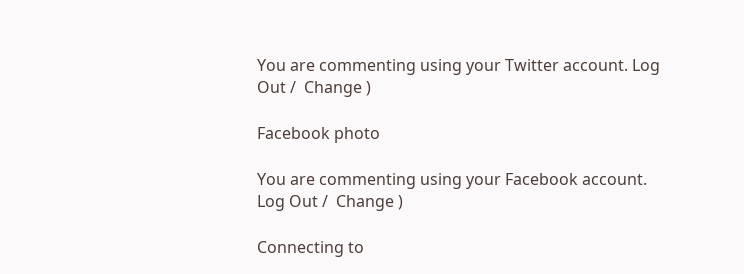You are commenting using your Twitter account. Log Out /  Change )

Facebook photo

You are commenting using your Facebook account. Log Out /  Change )

Connecting to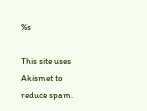%s

This site uses Akismet to reduce spam.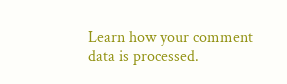Learn how your comment data is processed.